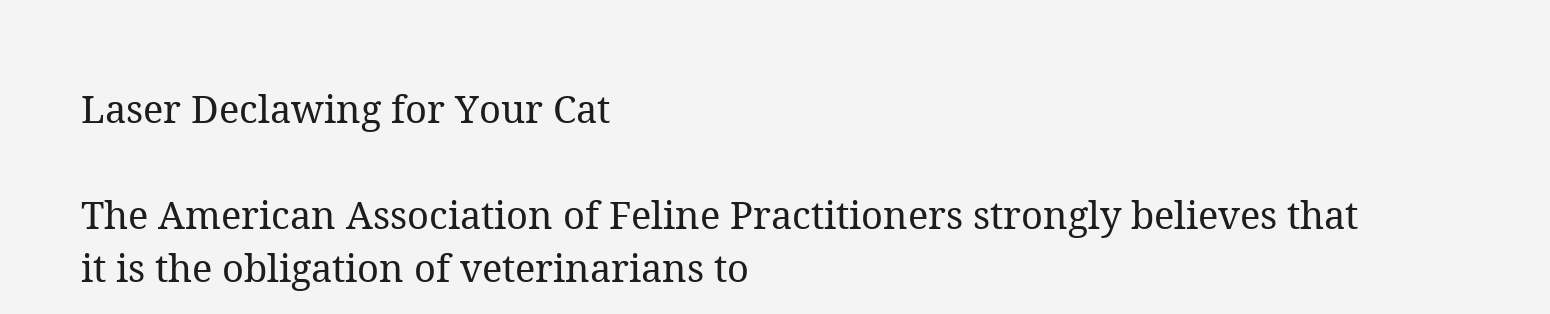Laser Declawing for Your Cat

The American Association of Feline Practitioners strongly believes that it is the obligation of veterinarians to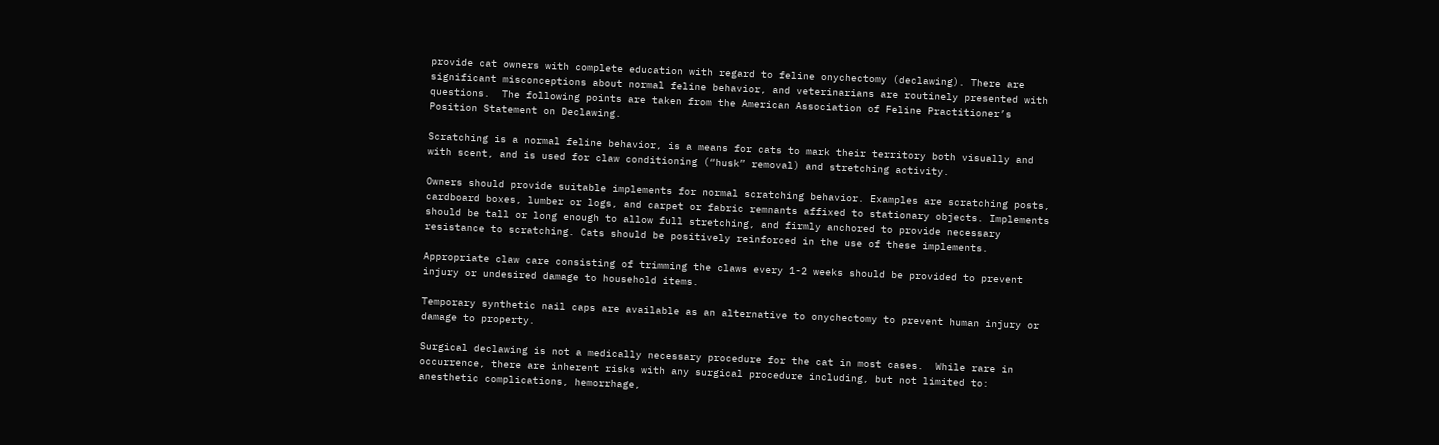provide cat owners with complete education with regard to feline onychectomy (declawing). There are significant misconceptions about normal feline behavior, and veterinarians are routinely presented with questions.  The following points are taken from the American Association of Feline Practitioner’s Position Statement on Declawing.

Scratching is a normal feline behavior, is a means for cats to mark their territory both visually and with scent, and is used for claw conditioning (“husk” removal) and stretching activity.

Owners should provide suitable implements for normal scratching behavior. Examples are scratching posts, cardboard boxes, lumber or logs, and carpet or fabric remnants affixed to stationary objects. Implements should be tall or long enough to allow full stretching, and firmly anchored to provide necessary resistance to scratching. Cats should be positively reinforced in the use of these implements.

Appropriate claw care consisting of trimming the claws every 1-2 weeks should be provided to prevent injury or undesired damage to household items.

Temporary synthetic nail caps are available as an alternative to onychectomy to prevent human injury or damage to property.

Surgical declawing is not a medically necessary procedure for the cat in most cases.  While rare in occurrence, there are inherent risks with any surgical procedure including, but not limited to: anesthetic complications, hemorrhage,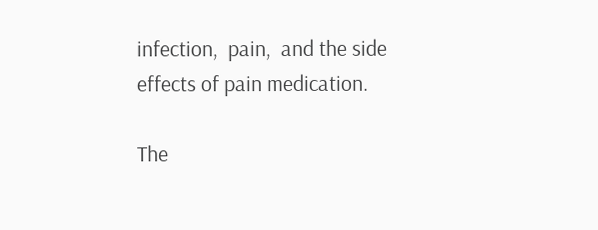infection,  pain,  and the side effects of pain medication.

The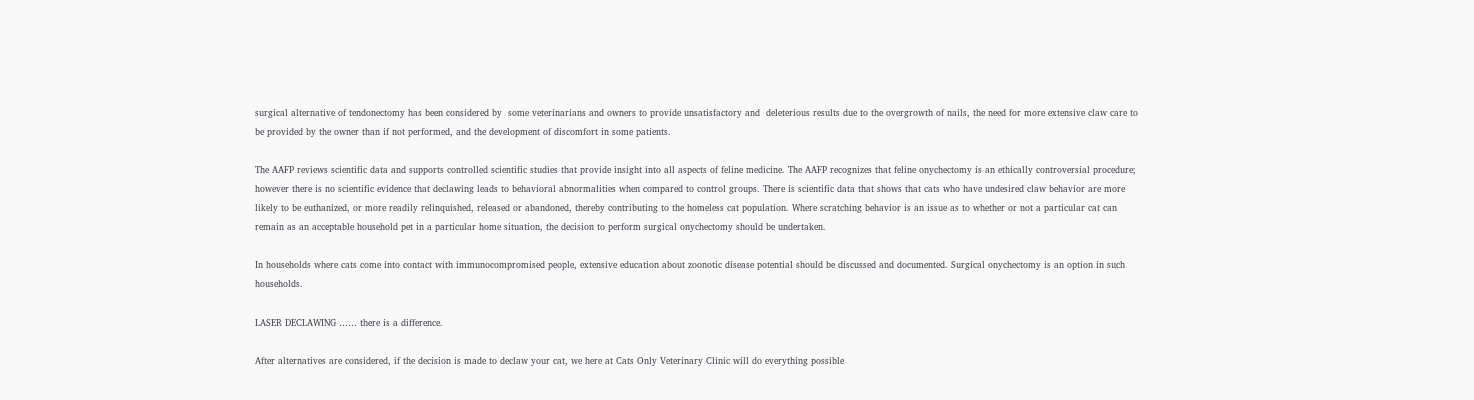surgical alternative of tendonectomy has been considered by  some veterinarians and owners to provide unsatisfactory and  deleterious results due to the overgrowth of nails, the need for more extensive claw care to be provided by the owner than if not performed, and the development of discomfort in some patients.

The AAFP reviews scientific data and supports controlled scientific studies that provide insight into all aspects of feline medicine. The AAFP recognizes that feline onychectomy is an ethically controversial procedure; however there is no scientific evidence that declawing leads to behavioral abnormalities when compared to control groups. There is scientific data that shows that cats who have undesired claw behavior are more likely to be euthanized, or more readily relinquished, released or abandoned, thereby contributing to the homeless cat population. Where scratching behavior is an issue as to whether or not a particular cat can remain as an acceptable household pet in a particular home situation, the decision to perform surgical onychectomy should be undertaken.

In households where cats come into contact with immunocompromised people, extensive education about zoonotic disease potential should be discussed and documented. Surgical onychectomy is an option in such households.

LASER DECLAWING …… there is a difference.

After alternatives are considered, if the decision is made to declaw your cat, we here at Cats Only Veterinary Clinic will do everything possible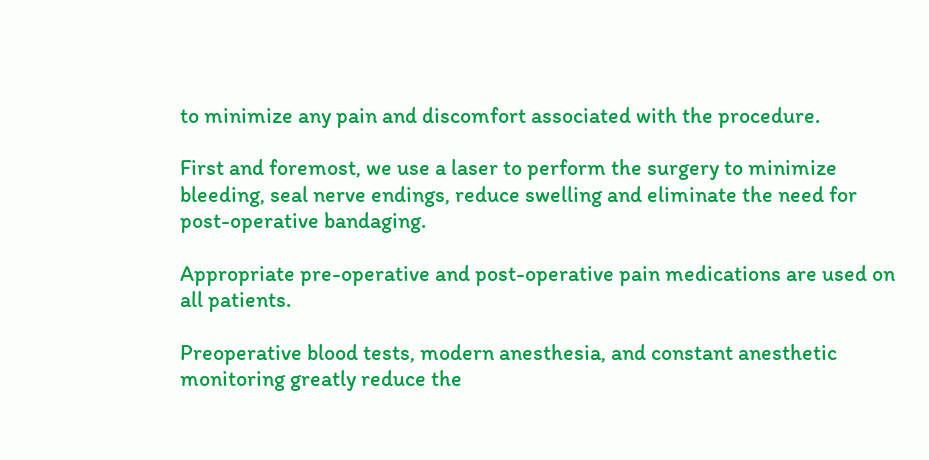to minimize any pain and discomfort associated with the procedure.

First and foremost, we use a laser to perform the surgery to minimize bleeding, seal nerve endings, reduce swelling and eliminate the need for post-operative bandaging.

Appropriate pre-operative and post-operative pain medications are used on all patients.

Preoperative blood tests, modern anesthesia, and constant anesthetic monitoring greatly reduce the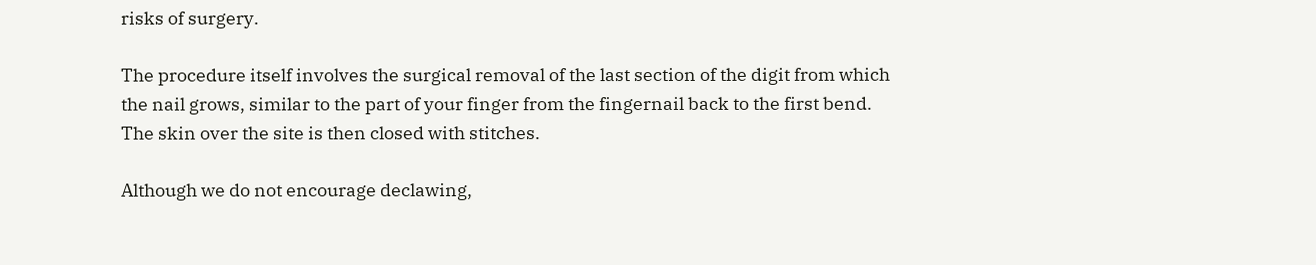risks of surgery.

The procedure itself involves the surgical removal of the last section of the digit from which the nail grows, similar to the part of your finger from the fingernail back to the first bend.  The skin over the site is then closed with stitches.

Although we do not encourage declawing,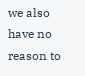we also have no reason to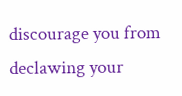discourage you from declawing your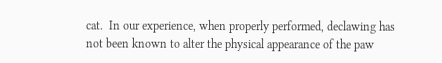cat.  In our experience, when properly performed, declawing has not been known to alter the physical appearance of the paw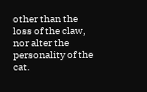other than the loss of the claw, nor alter the personality of the cat.